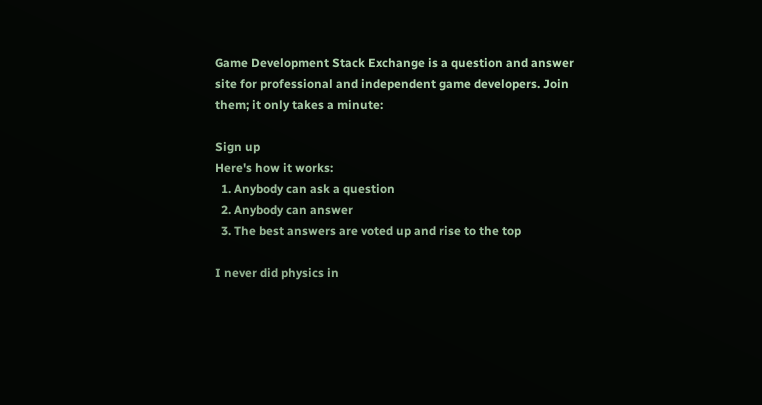Game Development Stack Exchange is a question and answer site for professional and independent game developers. Join them; it only takes a minute:

Sign up
Here's how it works:
  1. Anybody can ask a question
  2. Anybody can answer
  3. The best answers are voted up and rise to the top

I never did physics in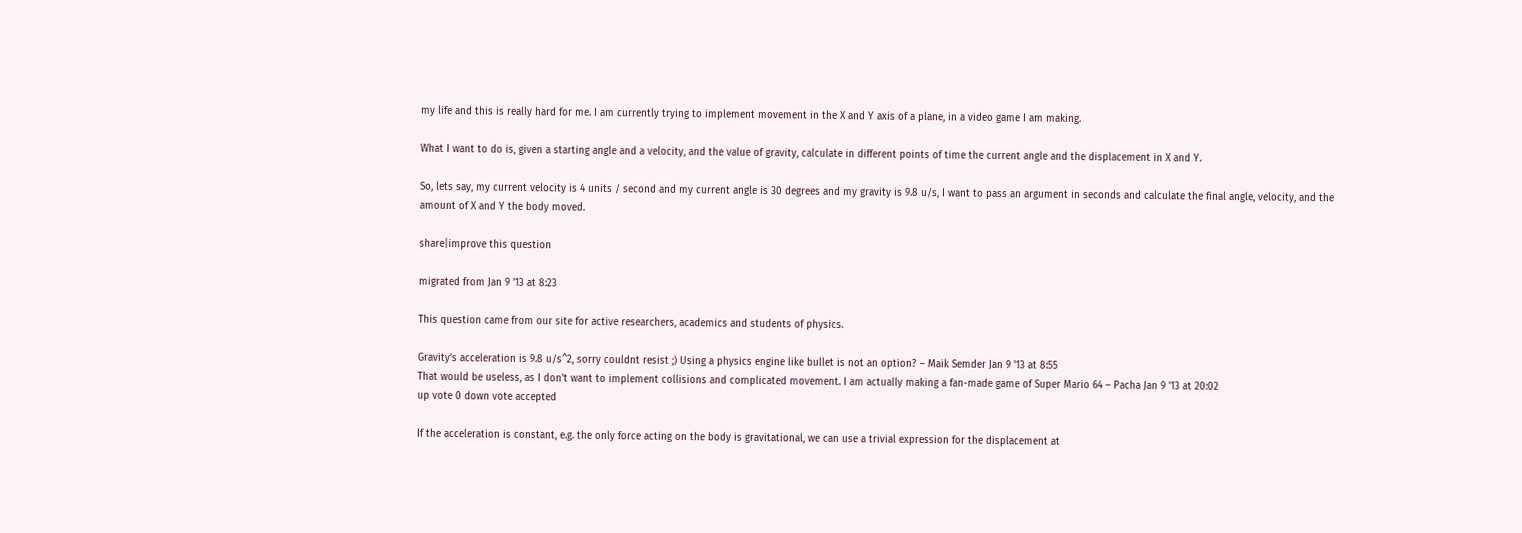my life and this is really hard for me. I am currently trying to implement movement in the X and Y axis of a plane, in a video game I am making.

What I want to do is, given a starting angle and a velocity, and the value of gravity, calculate in different points of time the current angle and the displacement in X and Y.

So, lets say, my current velocity is 4 units / second and my current angle is 30 degrees and my gravity is 9.8 u/s, I want to pass an argument in seconds and calculate the final angle, velocity, and the amount of X and Y the body moved.

share|improve this question

migrated from Jan 9 '13 at 8:23

This question came from our site for active researchers, academics and students of physics.

Gravity's acceleration is 9.8 u/s^2, sorry couldnt resist ;) Using a physics engine like bullet is not an option? – Maik Semder Jan 9 '13 at 8:55
That would be useless, as I don't want to implement collisions and complicated movement. I am actually making a fan-made game of Super Mario 64 – Pacha Jan 9 '13 at 20:02
up vote 0 down vote accepted

If the acceleration is constant, e.g. the only force acting on the body is gravitational, we can use a trivial expression for the displacement at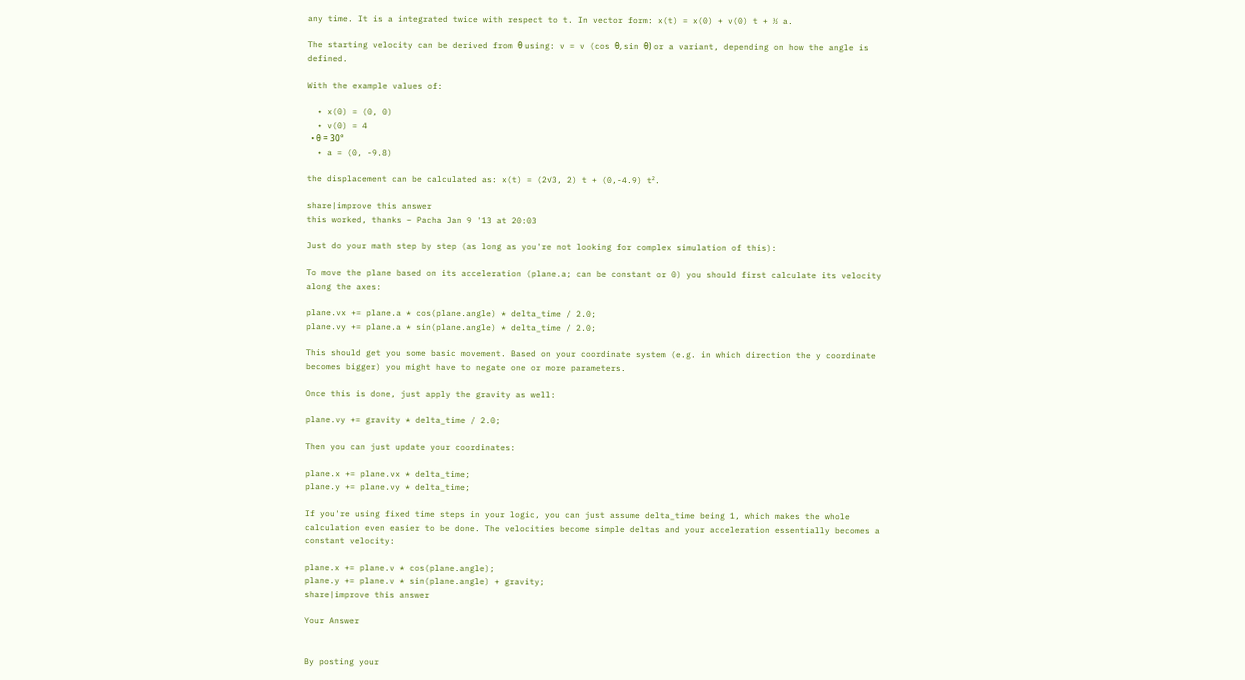any time. It is a integrated twice with respect to t. In vector form: x(t) = x(0) + v(0) t + ½ a.

The starting velocity can be derived from θ using: v = v (cos θ, sin θ) or a variant, depending on how the angle is defined.

With the example values of:

  • x(0) = (0, 0)
  • v(0) = 4
  • θ = 30°
  • a = (0, -9.8)

the displacement can be calculated as: x(t) = (2√3, 2) t + (0,-4.9) t².

share|improve this answer
this worked, thanks – Pacha Jan 9 '13 at 20:03

Just do your math step by step (as long as you're not looking for complex simulation of this):

To move the plane based on its acceleration (plane.a; can be constant or 0) you should first calculate its velocity along the axes:

plane.vx += plane.a * cos(plane.angle) * delta_time / 2.0;
plane.vy += plane.a * sin(plane.angle) * delta_time / 2.0;

This should get you some basic movement. Based on your coordinate system (e.g. in which direction the y coordinate becomes bigger) you might have to negate one or more parameters.

Once this is done, just apply the gravity as well:

plane.vy += gravity * delta_time / 2.0;

Then you can just update your coordinates:

plane.x += plane.vx * delta_time;
plane.y += plane.vy * delta_time;

If you're using fixed time steps in your logic, you can just assume delta_time being 1, which makes the whole calculation even easier to be done. The velocities become simple deltas and your acceleration essentially becomes a constant velocity:

plane.x += plane.v * cos(plane.angle);
plane.y += plane.v * sin(plane.angle) + gravity;
share|improve this answer

Your Answer


By posting your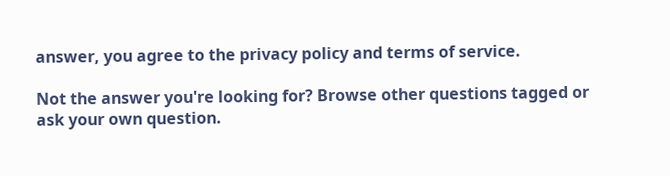answer, you agree to the privacy policy and terms of service.

Not the answer you're looking for? Browse other questions tagged or ask your own question.